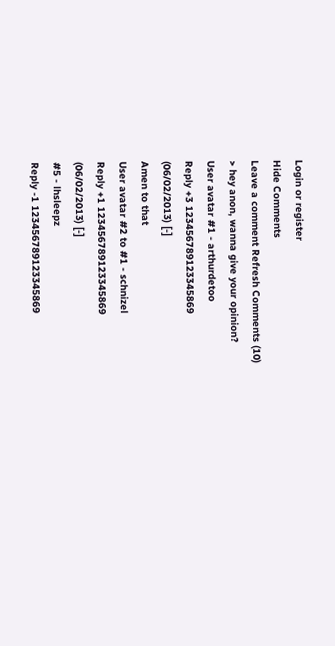Login or register
Hide Comments
Leave a comment Refresh Comments (10)
> hey anon, wanna give your opinion?
User avatar #1 - arthurdetoo
Reply +3 123456789123345869
(06/02/2013) [-]
Amen to that
User avatar #2 to #1 - schnizel
Reply +1 123456789123345869
(06/02/2013) [-]
#5 - lhsleepz
Reply -1 123456789123345869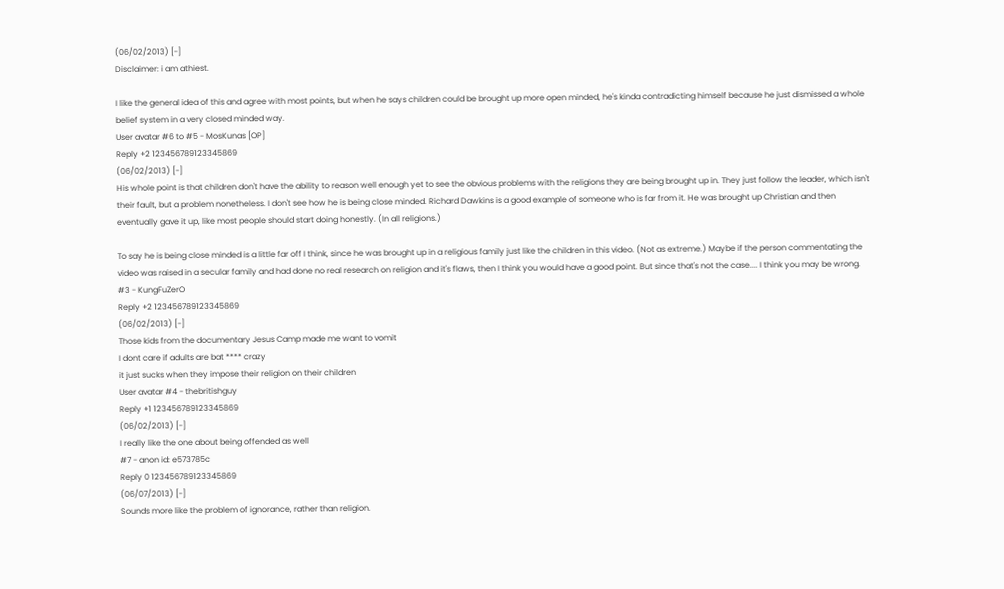(06/02/2013) [-]
Disclaimer: i am athiest.

I like the general idea of this and agree with most points, but when he says children could be brought up more open minded, he's kinda contradicting himself because he just dismissed a whole belief system in a very closed minded way.
User avatar #6 to #5 - MosKunas [OP]
Reply +2 123456789123345869
(06/02/2013) [-]
His whole point is that children don't have the ability to reason well enough yet to see the obvious problems with the religions they are being brought up in. They just follow the leader, which isn't their fault, but a problem nonetheless. I don't see how he is being close minded. Richard Dawkins is a good example of someone who is far from it. He was brought up Christian and then eventually gave it up, like most people should start doing honestly. (In all religions.)

To say he is being close minded is a little far off I think, since he was brought up in a religious family just like the children in this video. (Not as extreme.) Maybe if the person commentating the video was raised in a secular family and had done no real research on religion and it's flaws, then I think you would have a good point. But since that's not the case.... I think you may be wrong.
#3 - KungFuZerO
Reply +2 123456789123345869
(06/02/2013) [-]
Those kids from the documentary Jesus Camp made me want to vomit
I dont care if adults are bat **** crazy
it just sucks when they impose their religion on their children
User avatar #4 - thebritishguy
Reply +1 123456789123345869
(06/02/2013) [-]
I really like the one about being offended as well
#7 - anon id: e573785c
Reply 0 123456789123345869
(06/07/2013) [-]
Sounds more like the problem of ignorance, rather than religion.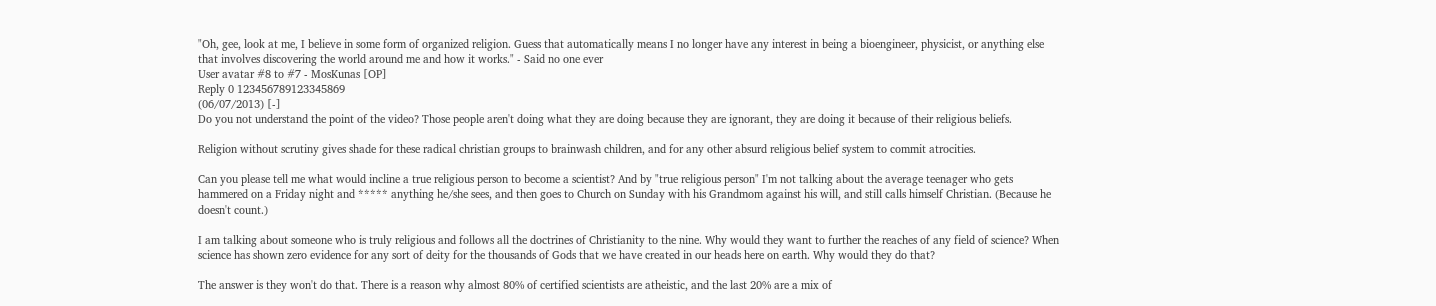"Oh, gee, look at me, I believe in some form of organized religion. Guess that automatically means I no longer have any interest in being a bioengineer, physicist, or anything else that involves discovering the world around me and how it works." - Said no one ever
User avatar #8 to #7 - MosKunas [OP]
Reply 0 123456789123345869
(06/07/2013) [-]
Do you not understand the point of the video? Those people aren't doing what they are doing because they are ignorant, they are doing it because of their religious beliefs.

Religion without scrutiny gives shade for these radical christian groups to brainwash children, and for any other absurd religious belief system to commit atrocities.

Can you please tell me what would incline a true religious person to become a scientist? And by "true religious person" I'm not talking about the average teenager who gets hammered on a Friday night and ***** anything he/she sees, and then goes to Church on Sunday with his Grandmom against his will, and still calls himself Christian. (Because he doesn't count.)

I am talking about someone who is truly religious and follows all the doctrines of Christianity to the nine. Why would they want to further the reaches of any field of science? When science has shown zero evidence for any sort of deity for the thousands of Gods that we have created in our heads here on earth. Why would they do that?

The answer is they won't do that. There is a reason why almost 80% of certified scientists are atheistic, and the last 20% are a mix of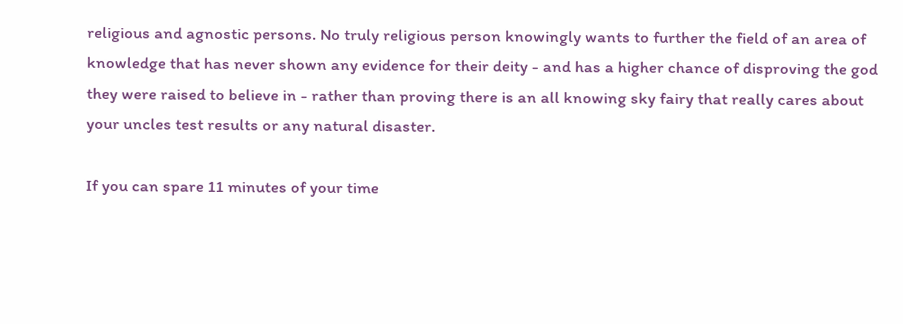religious and agnostic persons. No truly religious person knowingly wants to further the field of an area of knowledge that has never shown any evidence for their deity - and has a higher chance of disproving the god they were raised to believe in - rather than proving there is an all knowing sky fairy that really cares about your uncles test results or any natural disaster.

If you can spare 11 minutes of your time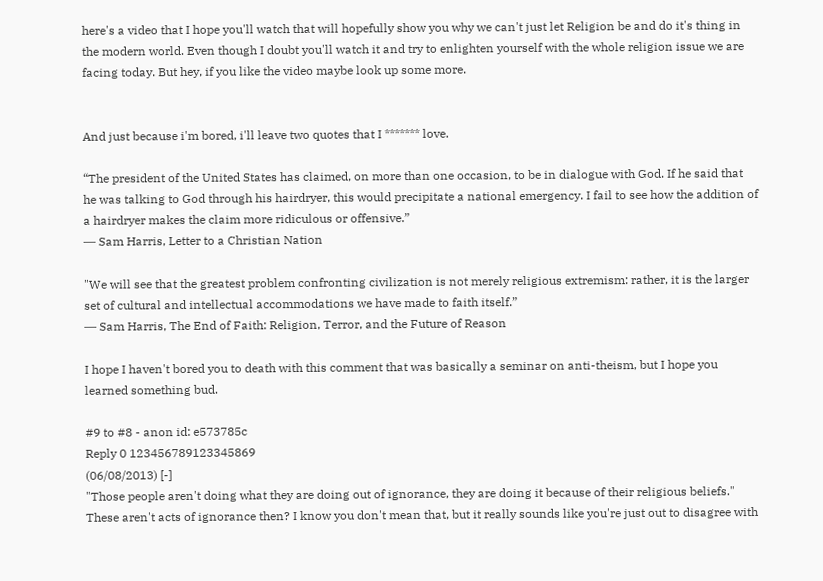here's a video that I hope you'll watch that will hopefully show you why we can't just let Religion be and do it's thing in the modern world. Even though I doubt you'll watch it and try to enlighten yourself with the whole religion issue we are facing today. But hey, if you like the video maybe look up some more.


And just because i'm bored, i'll leave two quotes that I ******* love.

“The president of the United States has claimed, on more than one occasion, to be in dialogue with God. If he said that he was talking to God through his hairdryer, this would precipitate a national emergency. I fail to see how the addition of a hairdryer makes the claim more ridiculous or offensive.”
― Sam Harris, Letter to a Christian Nation

"We will see that the greatest problem confronting civilization is not merely religious extremism: rather, it is the larger set of cultural and intellectual accommodations we have made to faith itself.”
― Sam Harris, The End of Faith: Religion, Terror, and the Future of Reason

I hope I haven't bored you to death with this comment that was basically a seminar on anti-theism, but I hope you learned something bud.

#9 to #8 - anon id: e573785c
Reply 0 123456789123345869
(06/08/2013) [-]
"Those people aren't doing what they are doing out of ignorance, they are doing it because of their religious beliefs."
These aren't acts of ignorance then? I know you don't mean that, but it really sounds like you're just out to disagree with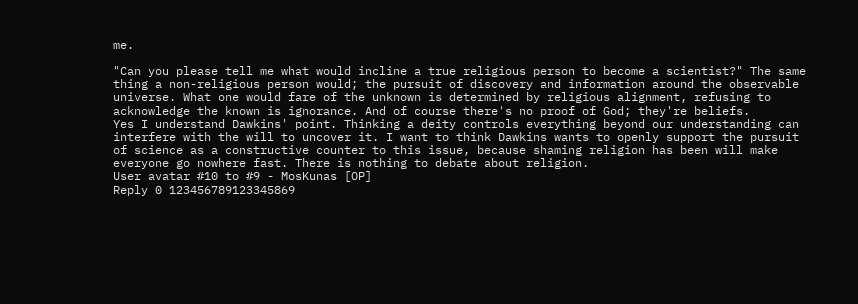me.

"Can you please tell me what would incline a true religious person to become a scientist?" The same thing a non-religious person would; the pursuit of discovery and information around the observable universe. What one would fare of the unknown is determined by religious alignment, refusing to acknowledge the known is ignorance. And of course there's no proof of God; they're beliefs.
Yes I understand Dawkins' point. Thinking a deity controls everything beyond our understanding can interfere with the will to uncover it. I want to think Dawkins wants to openly support the pursuit of science as a constructive counter to this issue, because shaming religion has been will make everyone go nowhere fast. There is nothing to debate about religion.
User avatar #10 to #9 - MosKunas [OP]
Reply 0 123456789123345869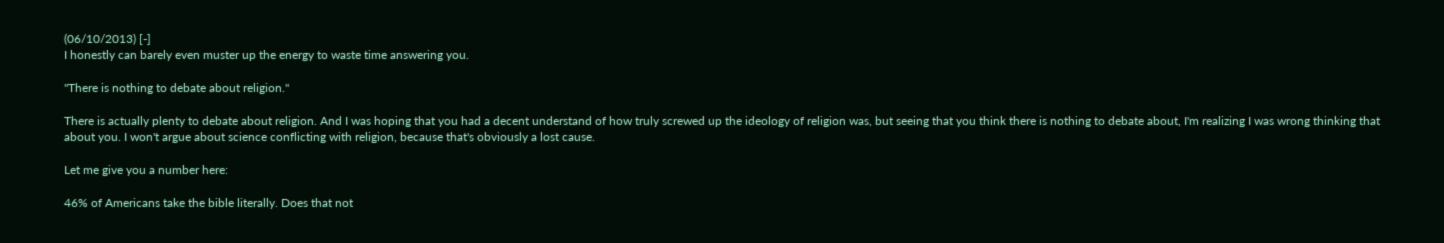(06/10/2013) [-]
I honestly can barely even muster up the energy to waste time answering you.

"There is nothing to debate about religion."

There is actually plenty to debate about religion. And I was hoping that you had a decent understand of how truly screwed up the ideology of religion was, but seeing that you think there is nothing to debate about, I'm realizing I was wrong thinking that about you. I won't argue about science conflicting with religion, because that's obviously a lost cause.

Let me give you a number here:

46% of Americans take the bible literally. Does that not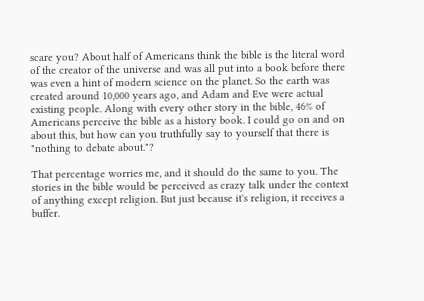scare you? About half of Americans think the bible is the literal word of the creator of the universe and was all put into a book before there was even a hint of modern science on the planet. So the earth was created around 10,000 years ago, and Adam and Eve were actual existing people. Along with every other story in the bible, 46% of Americans perceive the bible as a history book. I could go on and on about this, but how can you truthfully say to yourself that there is "nothing to debate about."?

That percentage worries me, and it should do the same to you. The stories in the bible would be perceived as crazy talk under the context of anything except religion. But just because it's religion, it receives a buffer.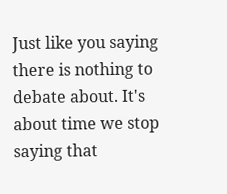Just like you saying there is nothing to debate about. It's about time we stop saying that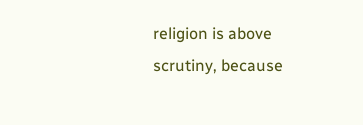religion is above scrutiny, because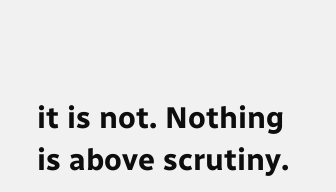it is not. Nothing is above scrutiny.